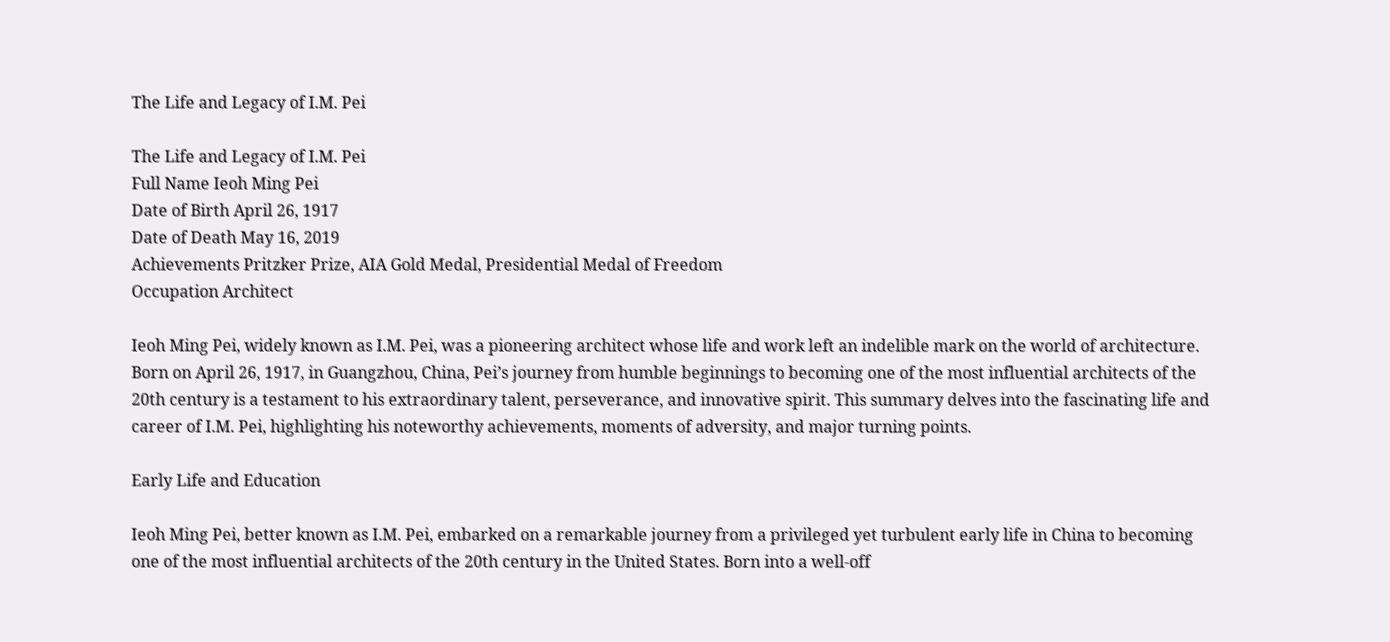The Life and Legacy of I.M. Pei

The Life and Legacy of I.M. Pei
Full Name Ieoh Ming Pei
Date of Birth April 26, 1917
Date of Death May 16, 2019
Achievements Pritzker Prize, AIA Gold Medal, Presidential Medal of Freedom
Occupation Architect

Ieoh Ming Pei, widely known as I.M. Pei, was a pioneering architect whose life and work left an indelible mark on the world of architecture. Born on April 26, 1917, in Guangzhou, China, Pei’s journey from humble beginnings to becoming one of the most influential architects of the 20th century is a testament to his extraordinary talent, perseverance, and innovative spirit. This summary delves into the fascinating life and career of I.M. Pei, highlighting his noteworthy achievements, moments of adversity, and major turning points.

Early Life and Education

Ieoh Ming Pei, better known as I.M. Pei, embarked on a remarkable journey from a privileged yet turbulent early life in China to becoming one of the most influential architects of the 20th century in the United States. Born into a well-off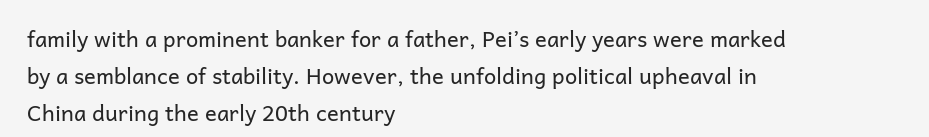family with a prominent banker for a father, Pei’s early years were marked by a semblance of stability. However, the unfolding political upheaval in China during the early 20th century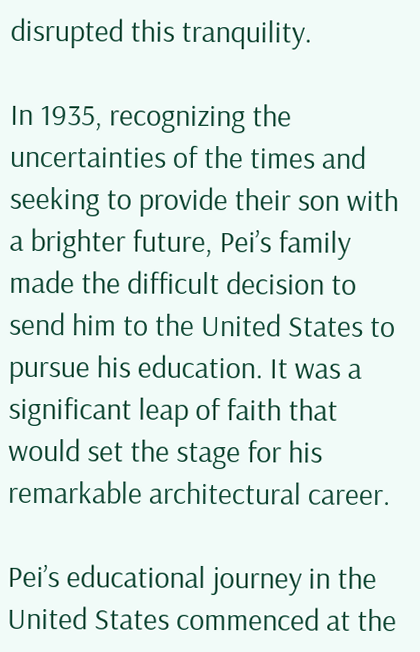disrupted this tranquility.

In 1935, recognizing the uncertainties of the times and seeking to provide their son with a brighter future, Pei’s family made the difficult decision to send him to the United States to pursue his education. It was a significant leap of faith that would set the stage for his remarkable architectural career.

Pei’s educational journey in the United States commenced at the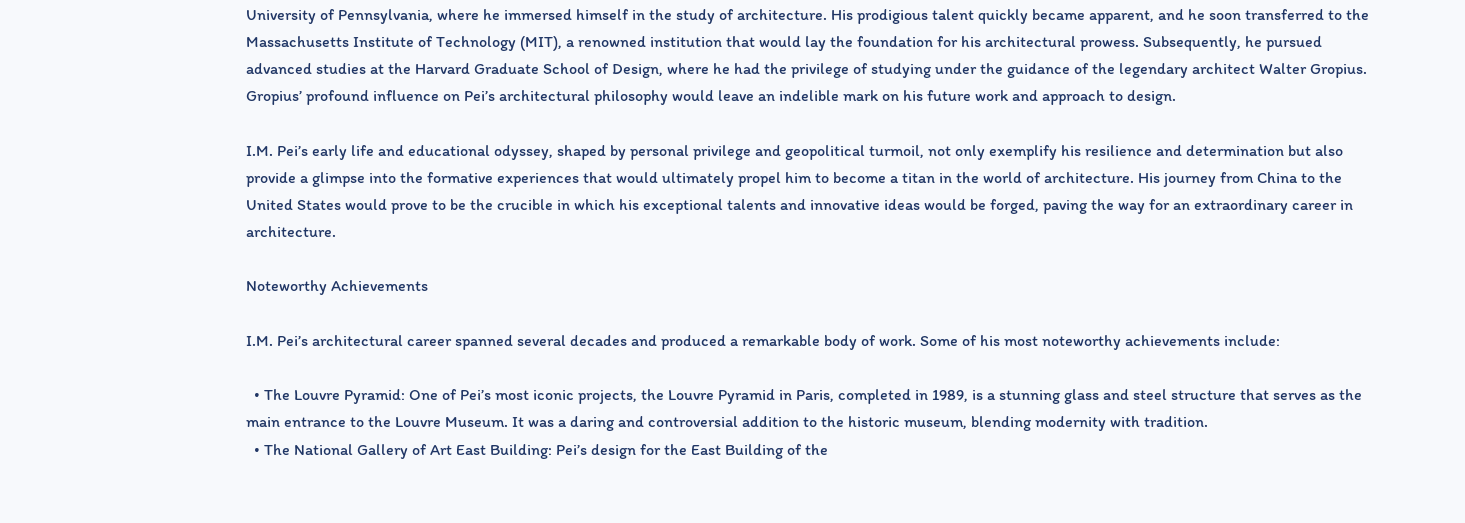University of Pennsylvania, where he immersed himself in the study of architecture. His prodigious talent quickly became apparent, and he soon transferred to the Massachusetts Institute of Technology (MIT), a renowned institution that would lay the foundation for his architectural prowess. Subsequently, he pursued advanced studies at the Harvard Graduate School of Design, where he had the privilege of studying under the guidance of the legendary architect Walter Gropius. Gropius’ profound influence on Pei’s architectural philosophy would leave an indelible mark on his future work and approach to design.

I.M. Pei’s early life and educational odyssey, shaped by personal privilege and geopolitical turmoil, not only exemplify his resilience and determination but also provide a glimpse into the formative experiences that would ultimately propel him to become a titan in the world of architecture. His journey from China to the United States would prove to be the crucible in which his exceptional talents and innovative ideas would be forged, paving the way for an extraordinary career in architecture.

Noteworthy Achievements

I.M. Pei’s architectural career spanned several decades and produced a remarkable body of work. Some of his most noteworthy achievements include:

  • The Louvre Pyramid: One of Pei’s most iconic projects, the Louvre Pyramid in Paris, completed in 1989, is a stunning glass and steel structure that serves as the main entrance to the Louvre Museum. It was a daring and controversial addition to the historic museum, blending modernity with tradition.
  • The National Gallery of Art East Building: Pei’s design for the East Building of the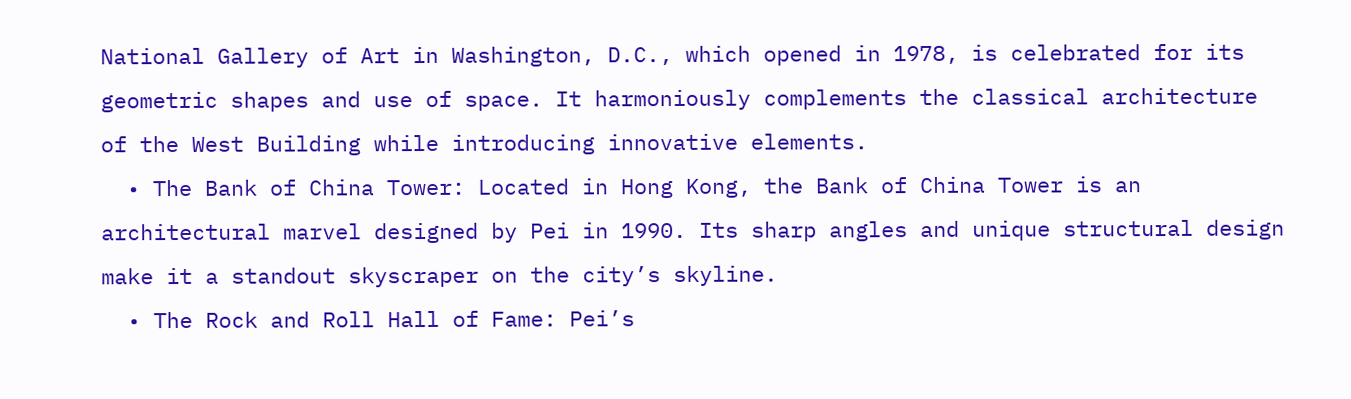National Gallery of Art in Washington, D.C., which opened in 1978, is celebrated for its geometric shapes and use of space. It harmoniously complements the classical architecture of the West Building while introducing innovative elements.
  • The Bank of China Tower: Located in Hong Kong, the Bank of China Tower is an architectural marvel designed by Pei in 1990. Its sharp angles and unique structural design make it a standout skyscraper on the city’s skyline.
  • The Rock and Roll Hall of Fame: Pei’s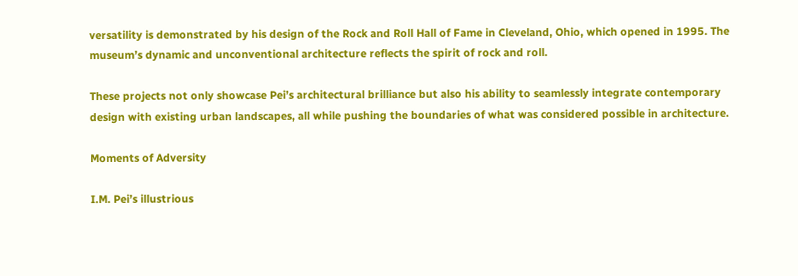versatility is demonstrated by his design of the Rock and Roll Hall of Fame in Cleveland, Ohio, which opened in 1995. The museum’s dynamic and unconventional architecture reflects the spirit of rock and roll.

These projects not only showcase Pei’s architectural brilliance but also his ability to seamlessly integrate contemporary design with existing urban landscapes, all while pushing the boundaries of what was considered possible in architecture.

Moments of Adversity

I.M. Pei’s illustrious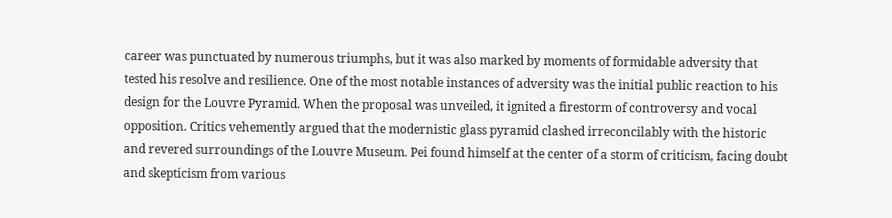career was punctuated by numerous triumphs, but it was also marked by moments of formidable adversity that tested his resolve and resilience. One of the most notable instances of adversity was the initial public reaction to his design for the Louvre Pyramid. When the proposal was unveiled, it ignited a firestorm of controversy and vocal opposition. Critics vehemently argued that the modernistic glass pyramid clashed irreconcilably with the historic and revered surroundings of the Louvre Museum. Pei found himself at the center of a storm of criticism, facing doubt and skepticism from various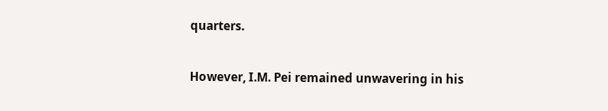quarters.

However, I.M. Pei remained unwavering in his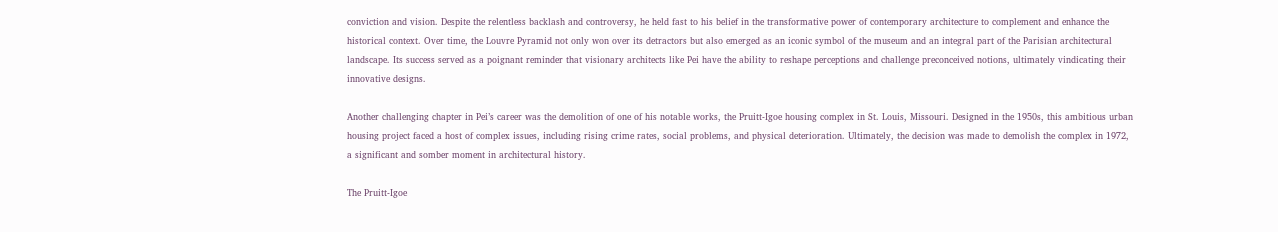conviction and vision. Despite the relentless backlash and controversy, he held fast to his belief in the transformative power of contemporary architecture to complement and enhance the historical context. Over time, the Louvre Pyramid not only won over its detractors but also emerged as an iconic symbol of the museum and an integral part of the Parisian architectural landscape. Its success served as a poignant reminder that visionary architects like Pei have the ability to reshape perceptions and challenge preconceived notions, ultimately vindicating their innovative designs.

Another challenging chapter in Pei’s career was the demolition of one of his notable works, the Pruitt-Igoe housing complex in St. Louis, Missouri. Designed in the 1950s, this ambitious urban housing project faced a host of complex issues, including rising crime rates, social problems, and physical deterioration. Ultimately, the decision was made to demolish the complex in 1972, a significant and somber moment in architectural history.

The Pruitt-Igoe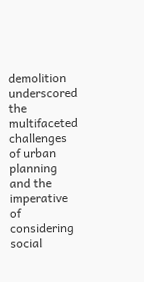demolition underscored the multifaceted challenges of urban planning and the imperative of considering social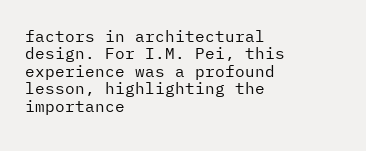factors in architectural design. For I.M. Pei, this experience was a profound lesson, highlighting the importance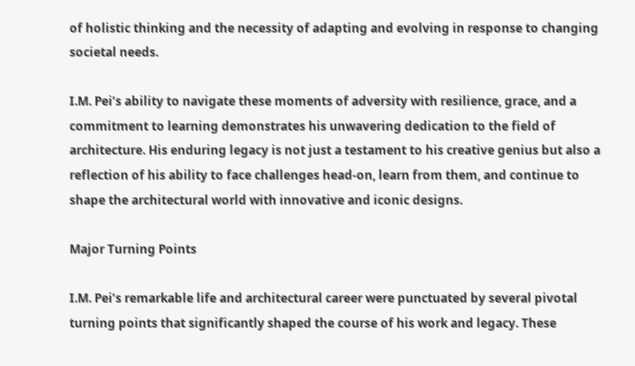of holistic thinking and the necessity of adapting and evolving in response to changing societal needs.

I.M. Pei’s ability to navigate these moments of adversity with resilience, grace, and a commitment to learning demonstrates his unwavering dedication to the field of architecture. His enduring legacy is not just a testament to his creative genius but also a reflection of his ability to face challenges head-on, learn from them, and continue to shape the architectural world with innovative and iconic designs.

Major Turning Points

I.M. Pei’s remarkable life and architectural career were punctuated by several pivotal turning points that significantly shaped the course of his work and legacy. These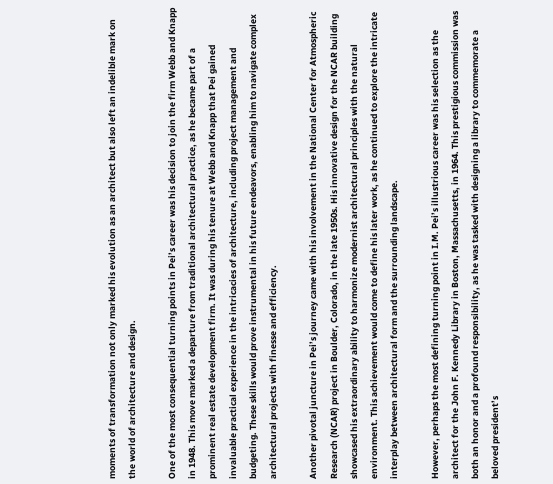moments of transformation not only marked his evolution as an architect but also left an indelible mark on the world of architecture and design.

One of the most consequential turning points in Pei’s career was his decision to join the firm Webb and Knapp in 1948. This move marked a departure from traditional architectural practice, as he became part of a prominent real estate development firm. It was during his tenure at Webb and Knapp that Pei gained invaluable practical experience in the intricacies of architecture, including project management and budgeting. These skills would prove instrumental in his future endeavors, enabling him to navigate complex architectural projects with finesse and efficiency.

Another pivotal juncture in Pei’s journey came with his involvement in the National Center for Atmospheric Research (NCAR) project in Boulder, Colorado, in the late 1950s. His innovative design for the NCAR building showcased his extraordinary ability to harmonize modernist architectural principles with the natural environment. This achievement would come to define his later work, as he continued to explore the intricate interplay between architectural form and the surrounding landscape.

However, perhaps the most defining turning point in I.M. Pei’s illustrious career was his selection as the architect for the John F. Kennedy Library in Boston, Massachusetts, in 1964. This prestigious commission was both an honor and a profound responsibility, as he was tasked with designing a library to commemorate a beloved president’s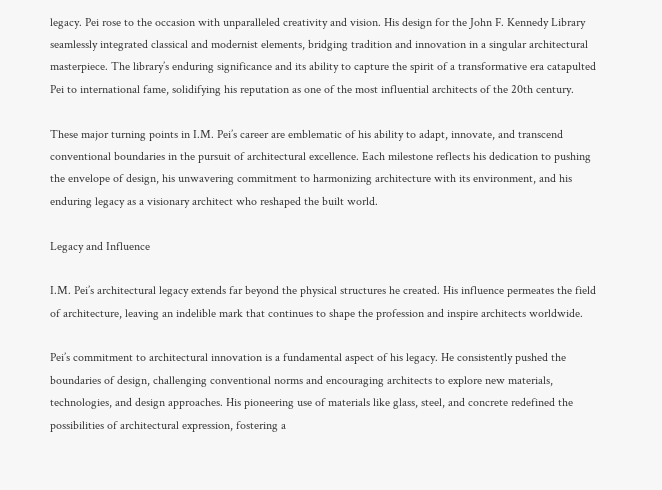legacy. Pei rose to the occasion with unparalleled creativity and vision. His design for the John F. Kennedy Library seamlessly integrated classical and modernist elements, bridging tradition and innovation in a singular architectural masterpiece. The library’s enduring significance and its ability to capture the spirit of a transformative era catapulted Pei to international fame, solidifying his reputation as one of the most influential architects of the 20th century.

These major turning points in I.M. Pei’s career are emblematic of his ability to adapt, innovate, and transcend conventional boundaries in the pursuit of architectural excellence. Each milestone reflects his dedication to pushing the envelope of design, his unwavering commitment to harmonizing architecture with its environment, and his enduring legacy as a visionary architect who reshaped the built world.

Legacy and Influence

I.M. Pei’s architectural legacy extends far beyond the physical structures he created. His influence permeates the field of architecture, leaving an indelible mark that continues to shape the profession and inspire architects worldwide.

Pei’s commitment to architectural innovation is a fundamental aspect of his legacy. He consistently pushed the boundaries of design, challenging conventional norms and encouraging architects to explore new materials, technologies, and design approaches. His pioneering use of materials like glass, steel, and concrete redefined the possibilities of architectural expression, fostering a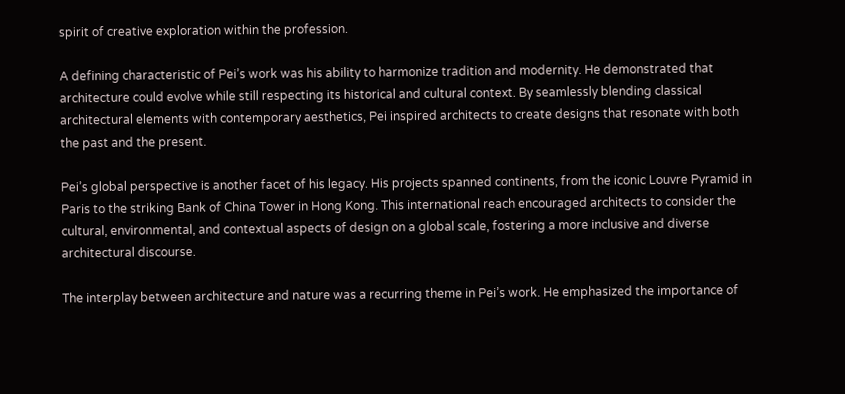spirit of creative exploration within the profession.

A defining characteristic of Pei’s work was his ability to harmonize tradition and modernity. He demonstrated that architecture could evolve while still respecting its historical and cultural context. By seamlessly blending classical architectural elements with contemporary aesthetics, Pei inspired architects to create designs that resonate with both the past and the present.

Pei’s global perspective is another facet of his legacy. His projects spanned continents, from the iconic Louvre Pyramid in Paris to the striking Bank of China Tower in Hong Kong. This international reach encouraged architects to consider the cultural, environmental, and contextual aspects of design on a global scale, fostering a more inclusive and diverse architectural discourse.

The interplay between architecture and nature was a recurring theme in Pei’s work. He emphasized the importance of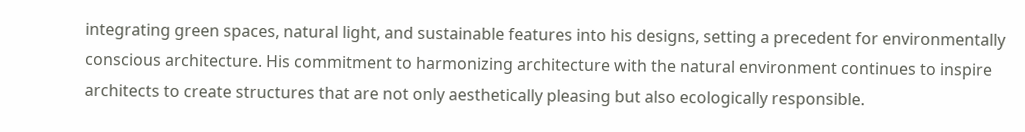integrating green spaces, natural light, and sustainable features into his designs, setting a precedent for environmentally conscious architecture. His commitment to harmonizing architecture with the natural environment continues to inspire architects to create structures that are not only aesthetically pleasing but also ecologically responsible.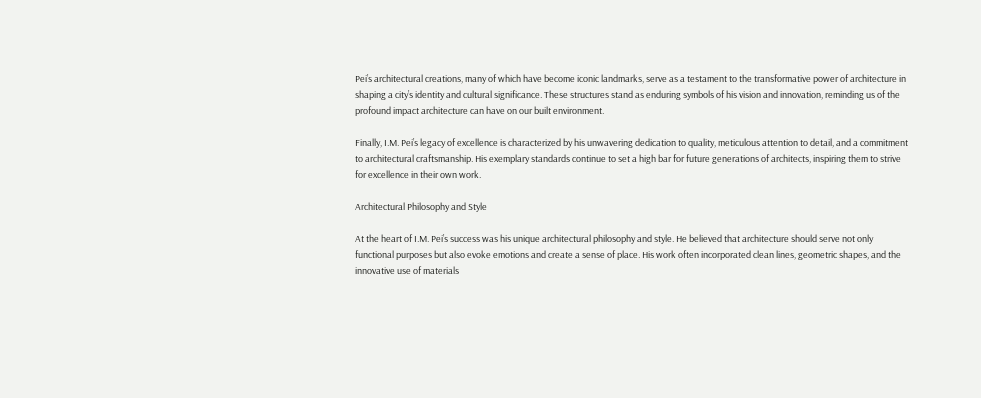Pei’s architectural creations, many of which have become iconic landmarks, serve as a testament to the transformative power of architecture in shaping a city’s identity and cultural significance. These structures stand as enduring symbols of his vision and innovation, reminding us of the profound impact architecture can have on our built environment.

Finally, I.M. Pei’s legacy of excellence is characterized by his unwavering dedication to quality, meticulous attention to detail, and a commitment to architectural craftsmanship. His exemplary standards continue to set a high bar for future generations of architects, inspiring them to strive for excellence in their own work.

Architectural Philosophy and Style

At the heart of I.M. Pei’s success was his unique architectural philosophy and style. He believed that architecture should serve not only functional purposes but also evoke emotions and create a sense of place. His work often incorporated clean lines, geometric shapes, and the innovative use of materials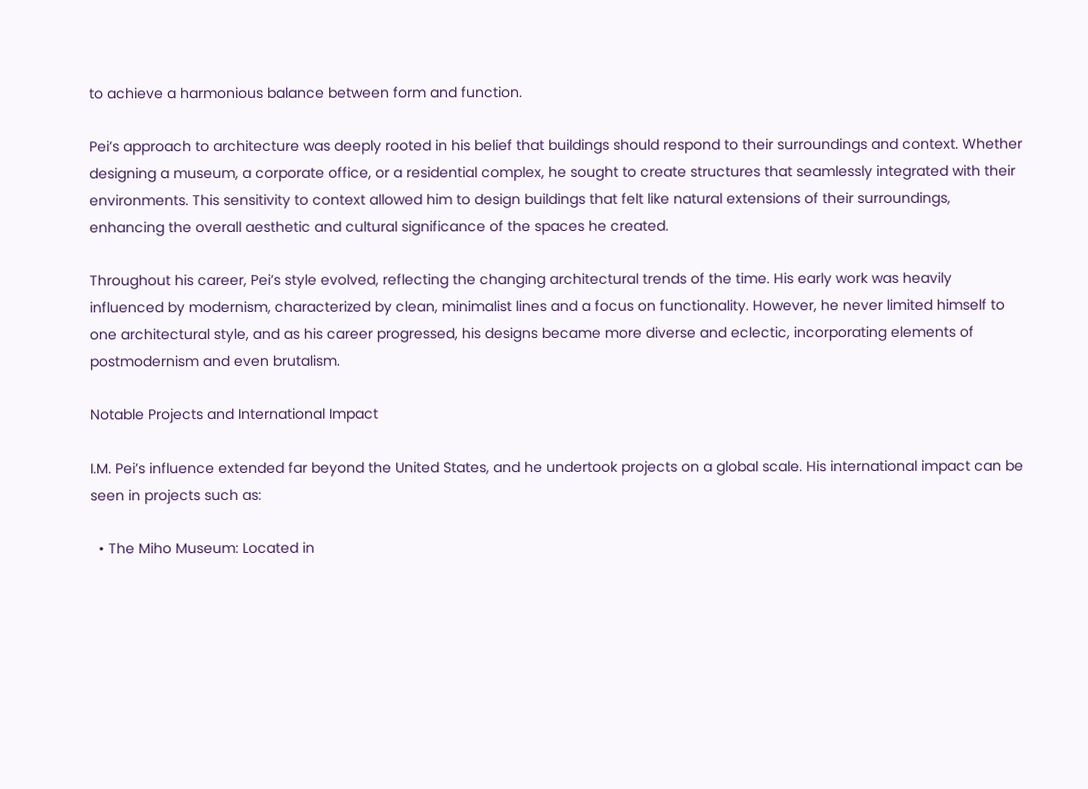to achieve a harmonious balance between form and function.

Pei’s approach to architecture was deeply rooted in his belief that buildings should respond to their surroundings and context. Whether designing a museum, a corporate office, or a residential complex, he sought to create structures that seamlessly integrated with their environments. This sensitivity to context allowed him to design buildings that felt like natural extensions of their surroundings, enhancing the overall aesthetic and cultural significance of the spaces he created.

Throughout his career, Pei’s style evolved, reflecting the changing architectural trends of the time. His early work was heavily influenced by modernism, characterized by clean, minimalist lines and a focus on functionality. However, he never limited himself to one architectural style, and as his career progressed, his designs became more diverse and eclectic, incorporating elements of postmodernism and even brutalism.

Notable Projects and International Impact

I.M. Pei’s influence extended far beyond the United States, and he undertook projects on a global scale. His international impact can be seen in projects such as:

  • The Miho Museum: Located in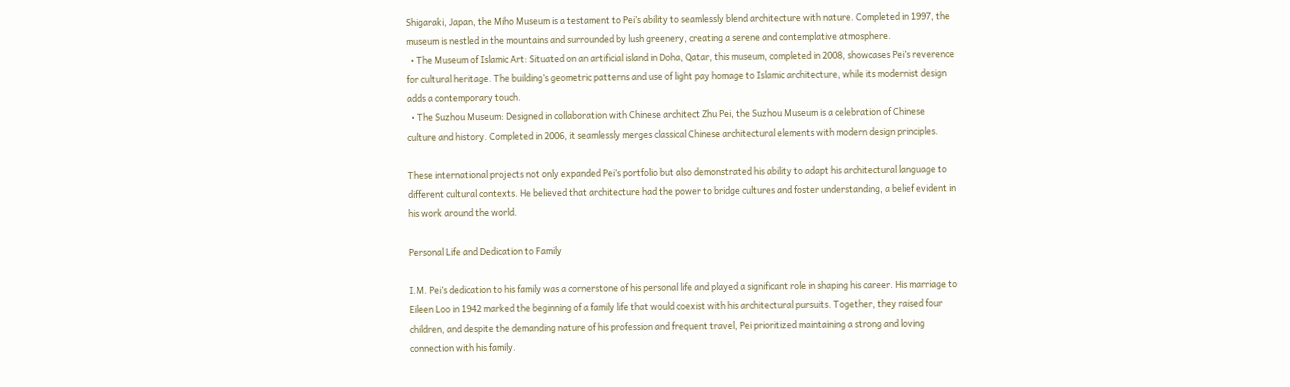Shigaraki, Japan, the Miho Museum is a testament to Pei’s ability to seamlessly blend architecture with nature. Completed in 1997, the museum is nestled in the mountains and surrounded by lush greenery, creating a serene and contemplative atmosphere.
  • The Museum of Islamic Art: Situated on an artificial island in Doha, Qatar, this museum, completed in 2008, showcases Pei’s reverence for cultural heritage. The building’s geometric patterns and use of light pay homage to Islamic architecture, while its modernist design adds a contemporary touch.
  • The Suzhou Museum: Designed in collaboration with Chinese architect Zhu Pei, the Suzhou Museum is a celebration of Chinese culture and history. Completed in 2006, it seamlessly merges classical Chinese architectural elements with modern design principles.

These international projects not only expanded Pei’s portfolio but also demonstrated his ability to adapt his architectural language to different cultural contexts. He believed that architecture had the power to bridge cultures and foster understanding, a belief evident in his work around the world.

Personal Life and Dedication to Family

I.M. Pei’s dedication to his family was a cornerstone of his personal life and played a significant role in shaping his career. His marriage to Eileen Loo in 1942 marked the beginning of a family life that would coexist with his architectural pursuits. Together, they raised four children, and despite the demanding nature of his profession and frequent travel, Pei prioritized maintaining a strong and loving connection with his family.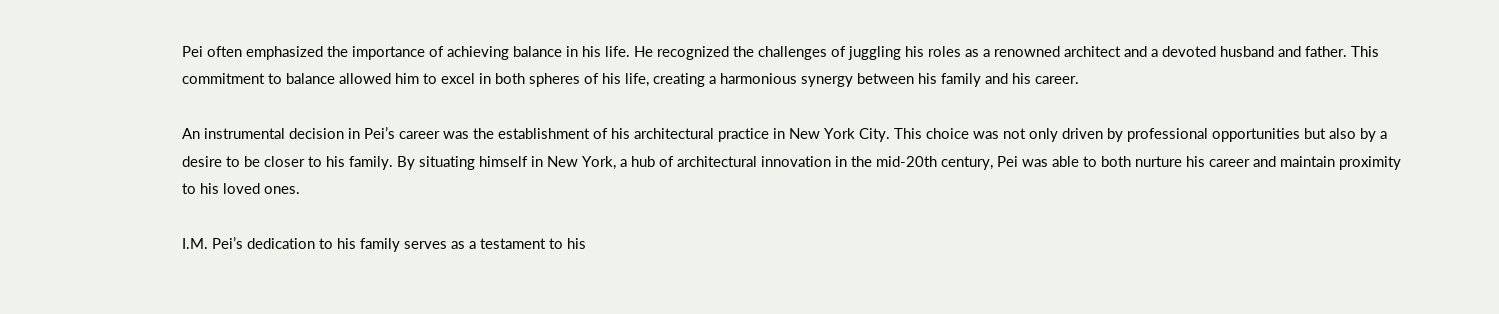Pei often emphasized the importance of achieving balance in his life. He recognized the challenges of juggling his roles as a renowned architect and a devoted husband and father. This commitment to balance allowed him to excel in both spheres of his life, creating a harmonious synergy between his family and his career.

An instrumental decision in Pei’s career was the establishment of his architectural practice in New York City. This choice was not only driven by professional opportunities but also by a desire to be closer to his family. By situating himself in New York, a hub of architectural innovation in the mid-20th century, Pei was able to both nurture his career and maintain proximity to his loved ones.

I.M. Pei’s dedication to his family serves as a testament to his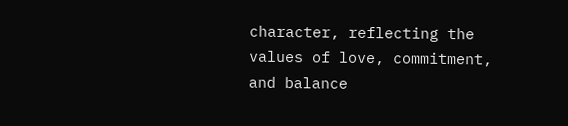character, reflecting the values of love, commitment, and balance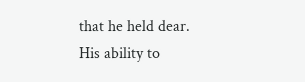that he held dear. His ability to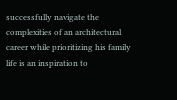successfully navigate the complexities of an architectural career while prioritizing his family life is an inspiration to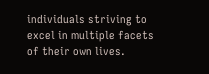individuals striving to excel in multiple facets of their own lives.